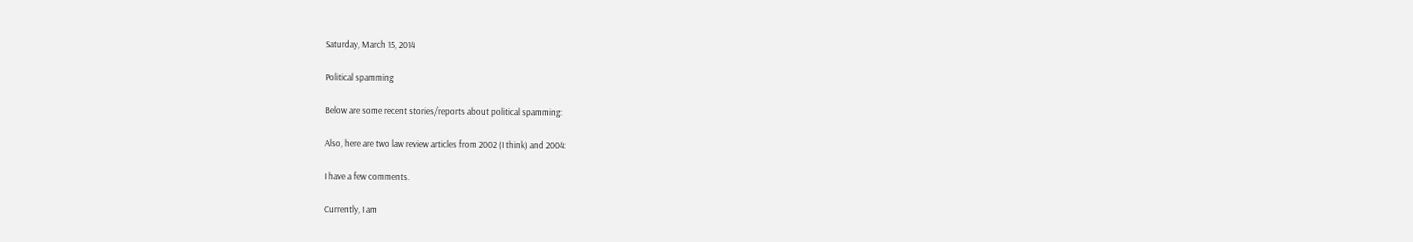Saturday, March 15, 2014

Political spamming

Below are some recent stories/reports about political spamming:

Also, here are two law review articles from 2002 (I think) and 2004:

I have a few comments.

Currently, I am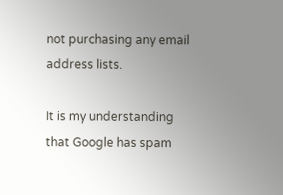not purchasing any email address lists.

It is my understanding that Google has spam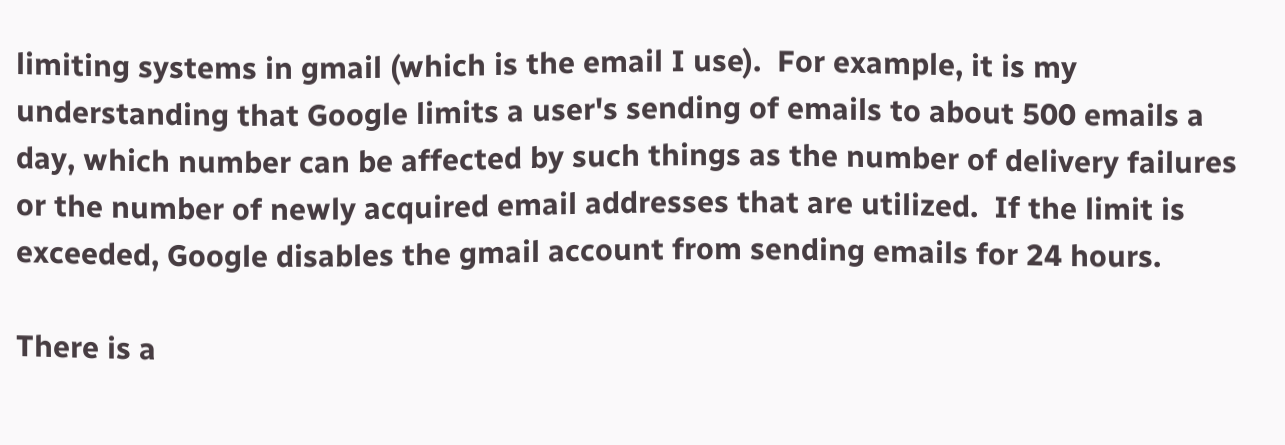limiting systems in gmail (which is the email I use).  For example, it is my understanding that Google limits a user's sending of emails to about 500 emails a day, which number can be affected by such things as the number of delivery failures or the number of newly acquired email addresses that are utilized.  If the limit is exceeded, Google disables the gmail account from sending emails for 24 hours.

There is a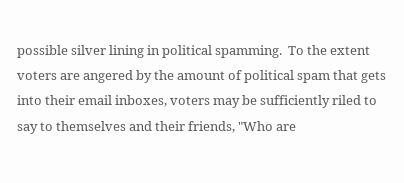possible silver lining in political spamming.  To the extent voters are angered by the amount of political spam that gets into their email inboxes, voters may be sufficiently riled to say to themselves and their friends, "Who are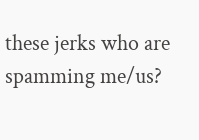these jerks who are spamming me/us?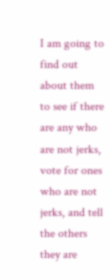I am going to find out about them to see if there are any who are not jerks, vote for ones who are not jerks, and tell the others they are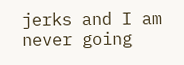jerks and I am never going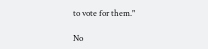to vote for them."

No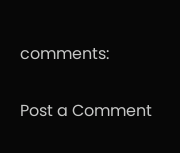comments:

Post a Comment